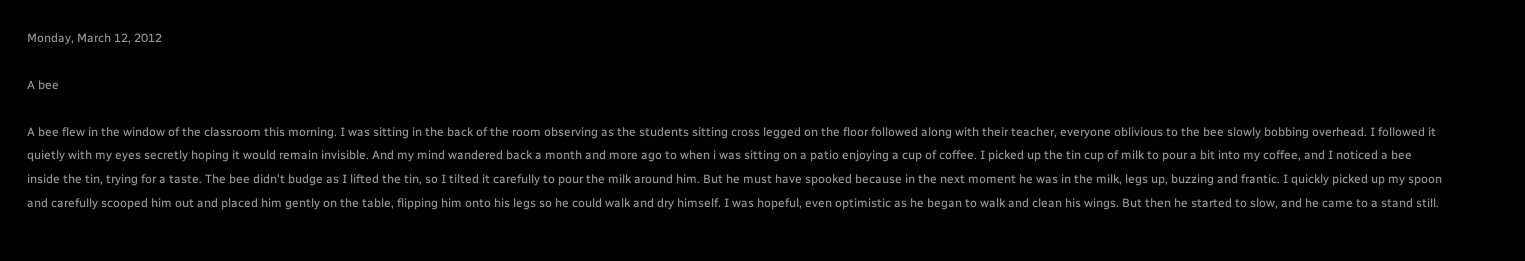Monday, March 12, 2012

A bee

A bee flew in the window of the classroom this morning. I was sitting in the back of the room observing as the students sitting cross legged on the floor followed along with their teacher, everyone oblivious to the bee slowly bobbing overhead. I followed it quietly with my eyes secretly hoping it would remain invisible. And my mind wandered back a month and more ago to when i was sitting on a patio enjoying a cup of coffee. I picked up the tin cup of milk to pour a bit into my coffee, and I noticed a bee inside the tin, trying for a taste. The bee didn't budge as I lifted the tin, so I tilted it carefully to pour the milk around him. But he must have spooked because in the next moment he was in the milk, legs up, buzzing and frantic. I quickly picked up my spoon and carefully scooped him out and placed him gently on the table, flipping him onto his legs so he could walk and dry himself. I was hopeful, even optimistic as he began to walk and clean his wings. But then he started to slow, and he came to a stand still.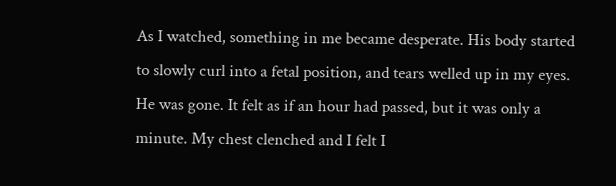As I watched, something in me became desperate. His body started to slowly curl into a fetal position, and tears welled up in my eyes. He was gone. It felt as if an hour had passed, but it was only a minute. My chest clenched and I felt I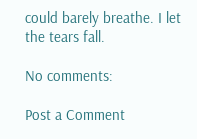could barely breathe. I let the tears fall.

No comments:

Post a Comment